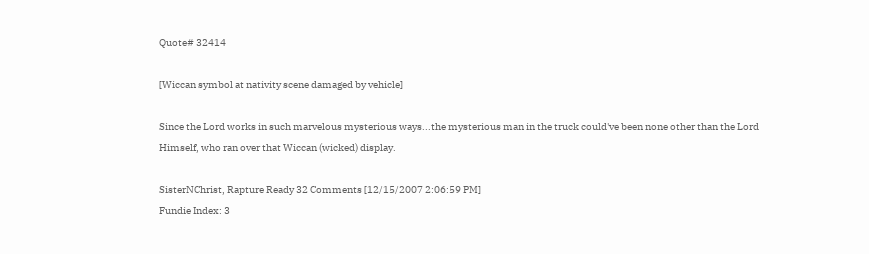Quote# 32414

[Wiccan symbol at nativity scene damaged by vehicle]

Since the Lord works in such marvelous mysterious ways...the mysterious man in the truck could've been none other than the Lord Himself, who ran over that Wiccan (wicked) display.

SisterNChrist, Rapture Ready 32 Comments [12/15/2007 2:06:59 PM]
Fundie Index: 3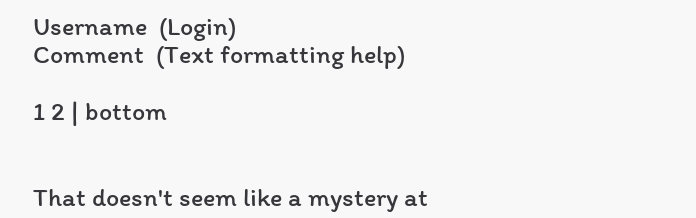Username  (Login)
Comment  (Text formatting help)

1 2 | bottom


That doesn't seem like a mystery at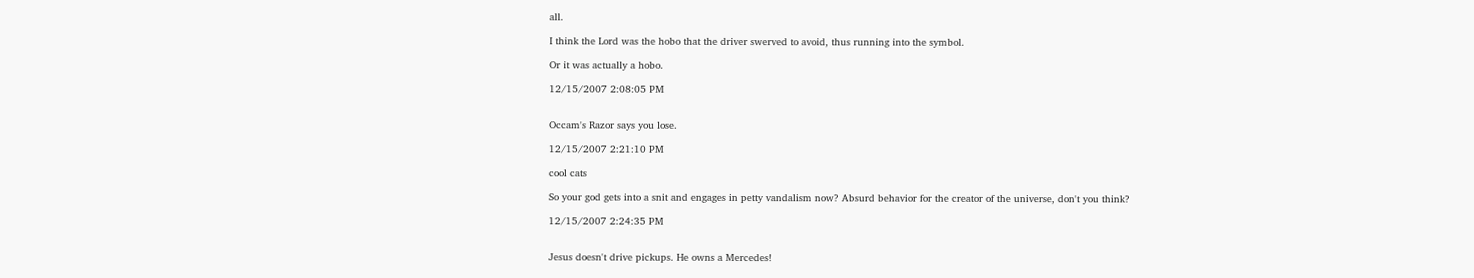all.

I think the Lord was the hobo that the driver swerved to avoid, thus running into the symbol.

Or it was actually a hobo.

12/15/2007 2:08:05 PM


Occam's Razor says you lose.

12/15/2007 2:21:10 PM

cool cats

So your god gets into a snit and engages in petty vandalism now? Absurd behavior for the creator of the universe, don't you think?

12/15/2007 2:24:35 PM


Jesus doesn't drive pickups. He owns a Mercedes!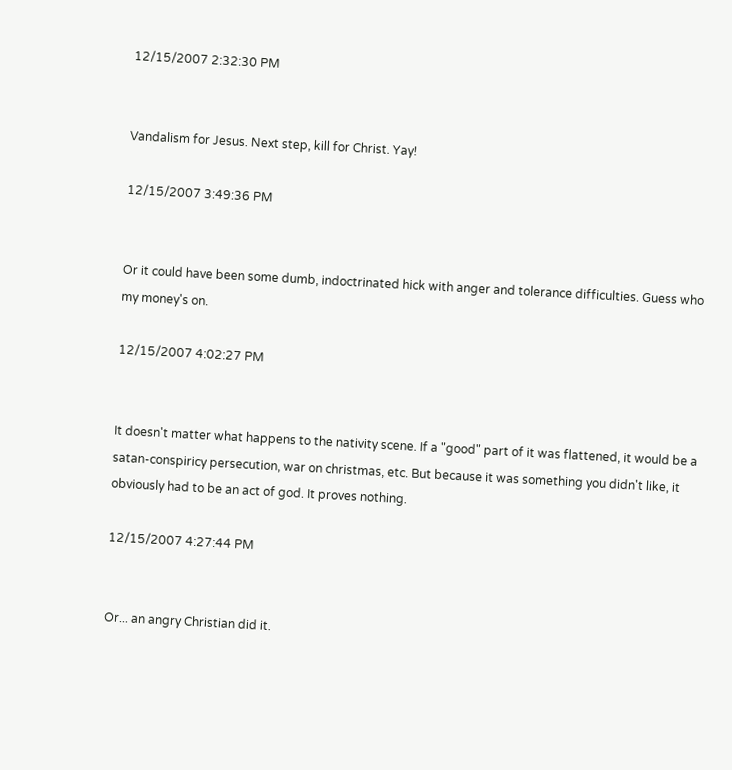12/15/2007 2:32:30 PM


Vandalism for Jesus. Next step, kill for Christ. Yay!

12/15/2007 3:49:36 PM


Or it could have been some dumb, indoctrinated hick with anger and tolerance difficulties. Guess who my money's on.

12/15/2007 4:02:27 PM


It doesn't matter what happens to the nativity scene. If a "good" part of it was flattened, it would be a satan-conspiricy persecution, war on christmas, etc. But because it was something you didn't like, it obviously had to be an act of god. It proves nothing.

12/15/2007 4:27:44 PM


Or... an angry Christian did it.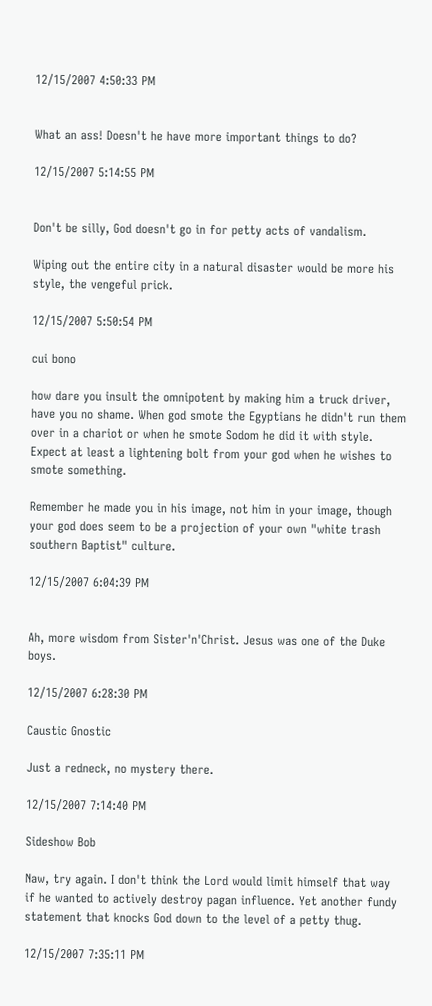12/15/2007 4:50:33 PM


What an ass! Doesn't he have more important things to do?

12/15/2007 5:14:55 PM


Don't be silly, God doesn't go in for petty acts of vandalism.

Wiping out the entire city in a natural disaster would be more his style, the vengeful prick.

12/15/2007 5:50:54 PM

cui bono

how dare you insult the omnipotent by making him a truck driver, have you no shame. When god smote the Egyptians he didn't run them over in a chariot or when he smote Sodom he did it with style. Expect at least a lightening bolt from your god when he wishes to smote something.

Remember he made you in his image, not him in your image, though your god does seem to be a projection of your own "white trash southern Baptist" culture.

12/15/2007 6:04:39 PM


Ah, more wisdom from Sister'n'Christ. Jesus was one of the Duke boys.

12/15/2007 6:28:30 PM

Caustic Gnostic

Just a redneck, no mystery there.

12/15/2007 7:14:40 PM

Sideshow Bob

Naw, try again. I don't think the Lord would limit himself that way if he wanted to actively destroy pagan influence. Yet another fundy statement that knocks God down to the level of a petty thug.

12/15/2007 7:35:11 PM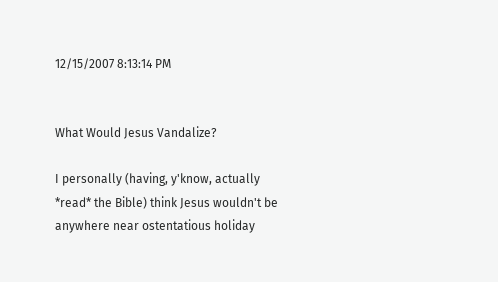12/15/2007 8:13:14 PM


What Would Jesus Vandalize?

I personally (having, y'know, actually *read* the Bible) think Jesus wouldn't be anywhere near ostentatious holiday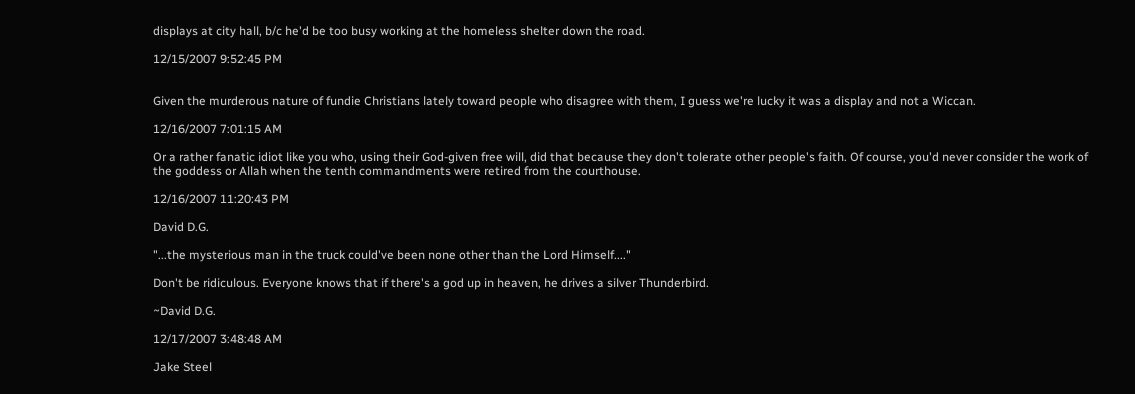displays at city hall, b/c he'd be too busy working at the homeless shelter down the road.

12/15/2007 9:52:45 PM


Given the murderous nature of fundie Christians lately toward people who disagree with them, I guess we're lucky it was a display and not a Wiccan.

12/16/2007 7:01:15 AM

Or a rather fanatic idiot like you who, using their God-given free will, did that because they don't tolerate other people's faith. Of course, you'd never consider the work of the goddess or Allah when the tenth commandments were retired from the courthouse.

12/16/2007 11:20:43 PM

David D.G.

"...the mysterious man in the truck could've been none other than the Lord Himself...."

Don't be ridiculous. Everyone knows that if there's a god up in heaven, he drives a silver Thunderbird.

~David D.G.

12/17/2007 3:48:48 AM

Jake Steel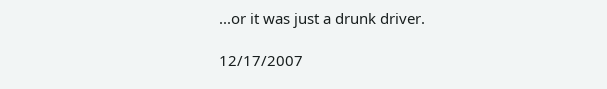...or it was just a drunk driver.

12/17/2007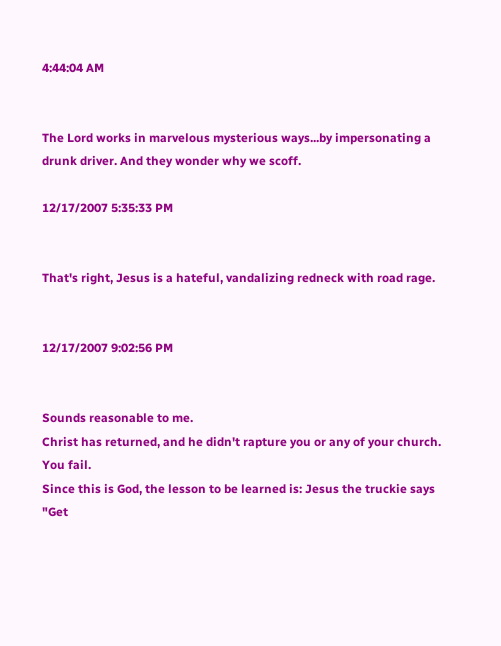4:44:04 AM


The Lord works in marvelous mysterious ways...by impersonating a drunk driver. And they wonder why we scoff.

12/17/2007 5:35:33 PM


That's right, Jesus is a hateful, vandalizing redneck with road rage.


12/17/2007 9:02:56 PM


Sounds reasonable to me.
Christ has returned, and he didn't rapture you or any of your church. You fail.
Since this is God, the lesson to be learned is: Jesus the truckie says "Get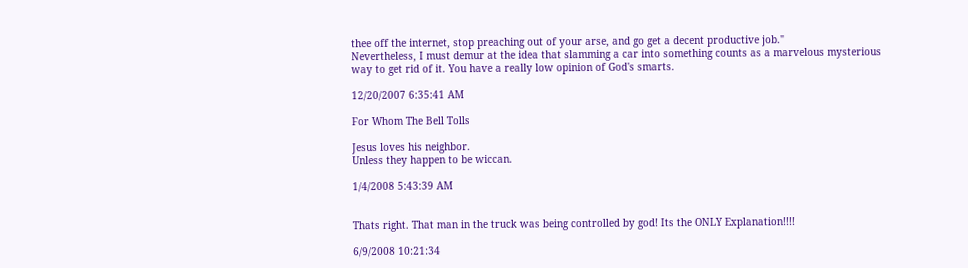thee off the internet, stop preaching out of your arse, and go get a decent productive job."
Nevertheless, I must demur at the idea that slamming a car into something counts as a marvelous mysterious way to get rid of it. You have a really low opinion of God's smarts.

12/20/2007 6:35:41 AM

For Whom The Bell Tolls

Jesus loves his neighbor.
Unless they happen to be wiccan.

1/4/2008 5:43:39 AM


Thats right. That man in the truck was being controlled by god! Its the ONLY Explanation!!!!

6/9/2008 10:21:34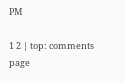PM

1 2 | top: comments page